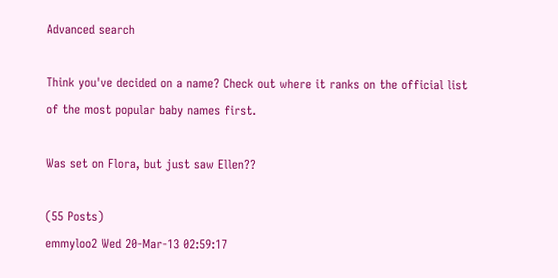Advanced search

Think you've decided on a name? Check out where it ranks on the official list of the most popular baby names first.

Was set on Flora, but just saw Ellen??

(55 Posts)
emmyloo2 Wed 20-Mar-13 02:59:17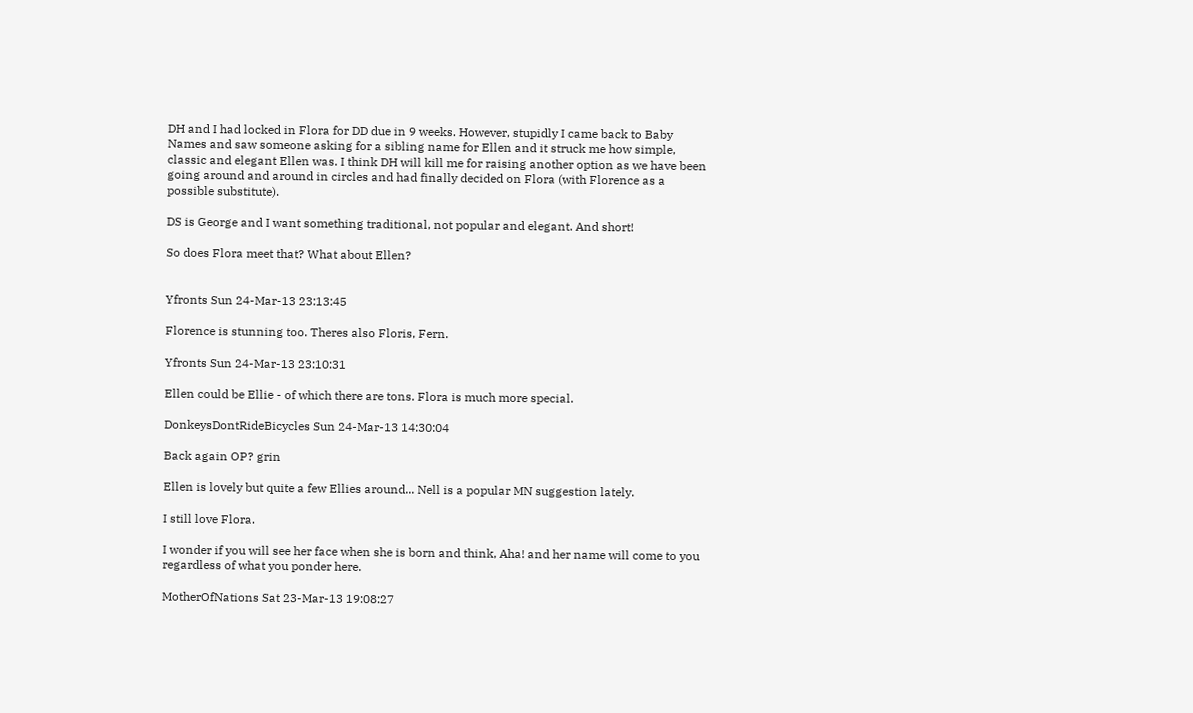DH and I had locked in Flora for DD due in 9 weeks. However, stupidly I came back to Baby Names and saw someone asking for a sibling name for Ellen and it struck me how simple, classic and elegant Ellen was. I think DH will kill me for raising another option as we have been going around and around in circles and had finally decided on Flora (with Florence as a possible substitute).

DS is George and I want something traditional, not popular and elegant. And short!

So does Flora meet that? What about Ellen?


Yfronts Sun 24-Mar-13 23:13:45

Florence is stunning too. Theres also Floris, Fern.

Yfronts Sun 24-Mar-13 23:10:31

Ellen could be Ellie - of which there are tons. Flora is much more special.

DonkeysDontRideBicycles Sun 24-Mar-13 14:30:04

Back again OP? grin

Ellen is lovely but quite a few Ellies around... Nell is a popular MN suggestion lately.

I still love Flora.

I wonder if you will see her face when she is born and think, Aha! and her name will come to you regardless of what you ponder here.

MotherOfNations Sat 23-Mar-13 19:08:27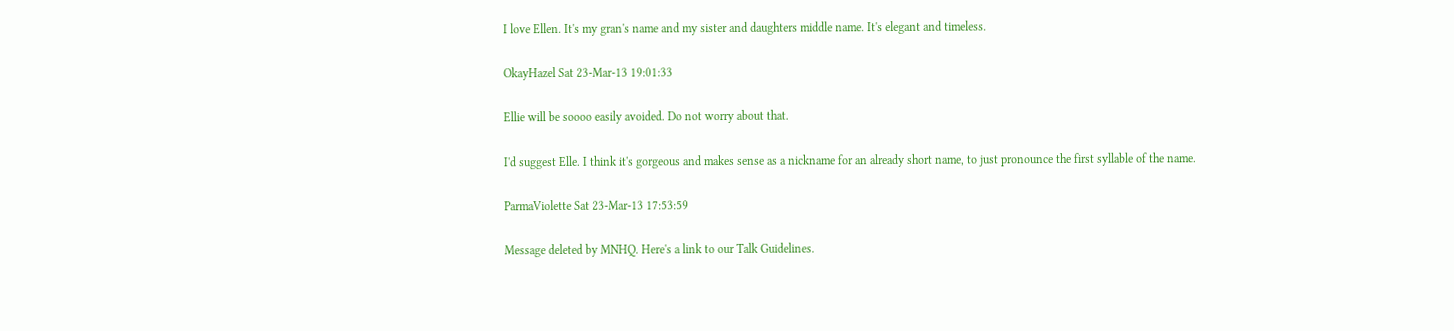I love Ellen. It's my gran's name and my sister and daughters middle name. It's elegant and timeless.

OkayHazel Sat 23-Mar-13 19:01:33

Ellie will be soooo easily avoided. Do not worry about that.

I'd suggest Elle. I think it's gorgeous and makes sense as a nickname for an already short name, to just pronounce the first syllable of the name.

ParmaViolette Sat 23-Mar-13 17:53:59

Message deleted by MNHQ. Here's a link to our Talk Guidelines.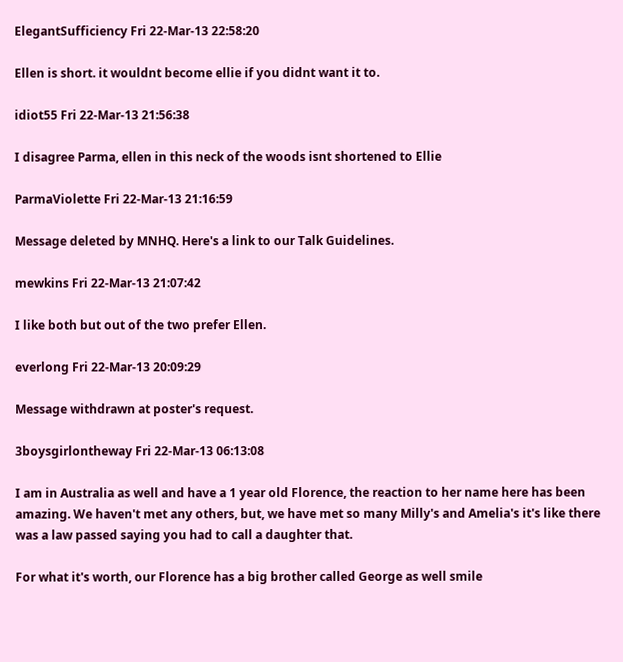ElegantSufficiency Fri 22-Mar-13 22:58:20

Ellen is short. it wouldnt become ellie if you didnt want it to.

idiot55 Fri 22-Mar-13 21:56:38

I disagree Parma, ellen in this neck of the woods isnt shortened to Ellie

ParmaViolette Fri 22-Mar-13 21:16:59

Message deleted by MNHQ. Here's a link to our Talk Guidelines.

mewkins Fri 22-Mar-13 21:07:42

I like both but out of the two prefer Ellen.

everlong Fri 22-Mar-13 20:09:29

Message withdrawn at poster's request.

3boysgirlontheway Fri 22-Mar-13 06:13:08

I am in Australia as well and have a 1 year old Florence, the reaction to her name here has been amazing. We haven't met any others, but, we have met so many Milly's and Amelia's it's like there was a law passed saying you had to call a daughter that.

For what it's worth, our Florence has a big brother called George as well smile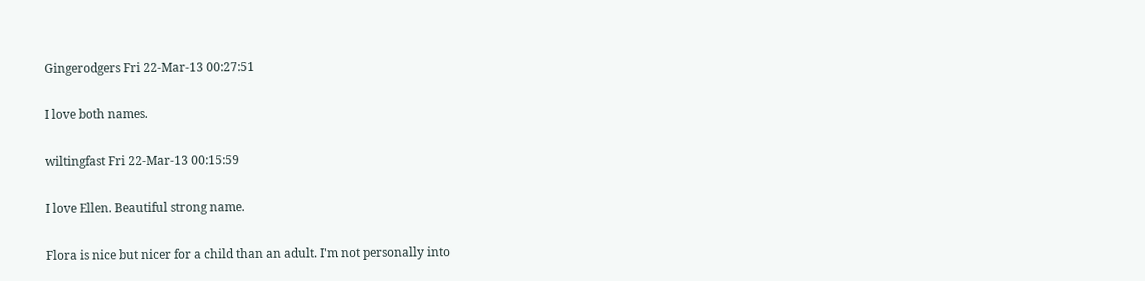Gingerodgers Fri 22-Mar-13 00:27:51

I love both names.

wiltingfast Fri 22-Mar-13 00:15:59

I love Ellen. Beautiful strong name.

Flora is nice but nicer for a child than an adult. I'm not personally into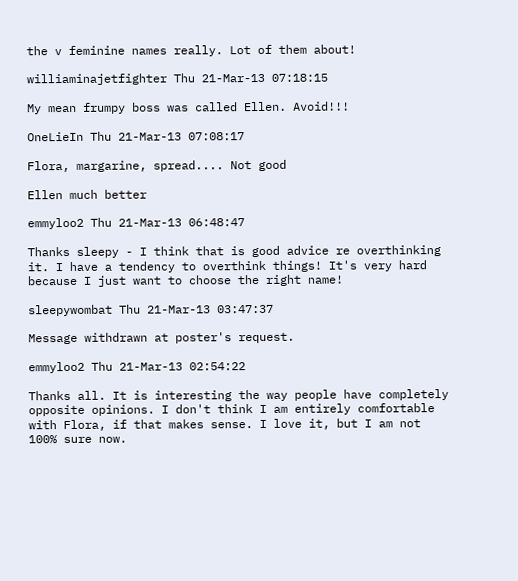the v feminine names really. Lot of them about!

williaminajetfighter Thu 21-Mar-13 07:18:15

My mean frumpy boss was called Ellen. Avoid!!!

OneLieIn Thu 21-Mar-13 07:08:17

Flora, margarine, spread.... Not good

Ellen much better

emmyloo2 Thu 21-Mar-13 06:48:47

Thanks sleepy - I think that is good advice re overthinking it. I have a tendency to overthink things! It's very hard because I just want to choose the right name!

sleepywombat Thu 21-Mar-13 03:47:37

Message withdrawn at poster's request.

emmyloo2 Thu 21-Mar-13 02:54:22

Thanks all. It is interesting the way people have completely opposite opinions. I don't think I am entirely comfortable with Flora, if that makes sense. I love it, but I am not 100% sure now.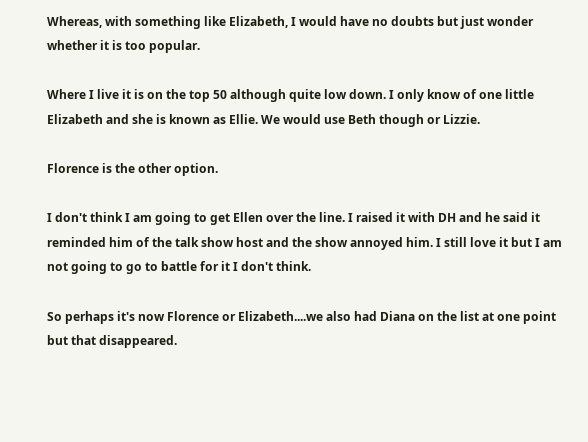Whereas, with something like Elizabeth, I would have no doubts but just wonder whether it is too popular.

Where I live it is on the top 50 although quite low down. I only know of one little Elizabeth and she is known as Ellie. We would use Beth though or Lizzie.

Florence is the other option.

I don't think I am going to get Ellen over the line. I raised it with DH and he said it reminded him of the talk show host and the show annoyed him. I still love it but I am not going to go to battle for it I don't think.

So perhaps it's now Florence or Elizabeth....we also had Diana on the list at one point but that disappeared.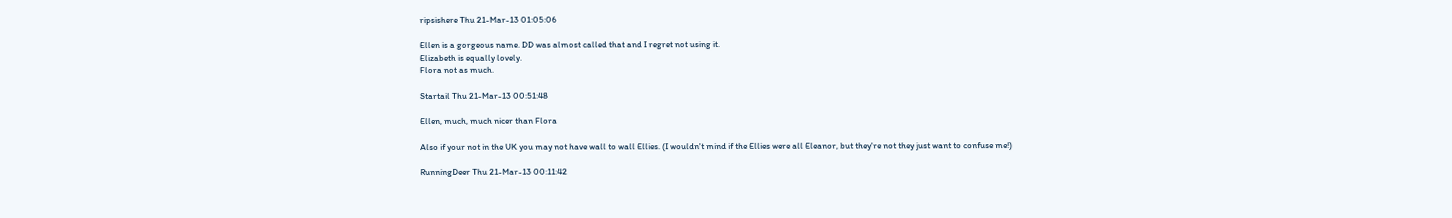ripsishere Thu 21-Mar-13 01:05:06

Ellen is a gorgeous name. DD was almost called that and I regret not using it.
Elizabeth is equally lovely.
Flora not as much.

Startail Thu 21-Mar-13 00:51:48

Ellen, much, much nicer than Flora

Also if your not in the UK you may not have wall to wall Ellies. (I wouldn't mind if the Ellies were all Eleanor, but they're not they just want to confuse me!)

RunningDeer Thu 21-Mar-13 00:11:42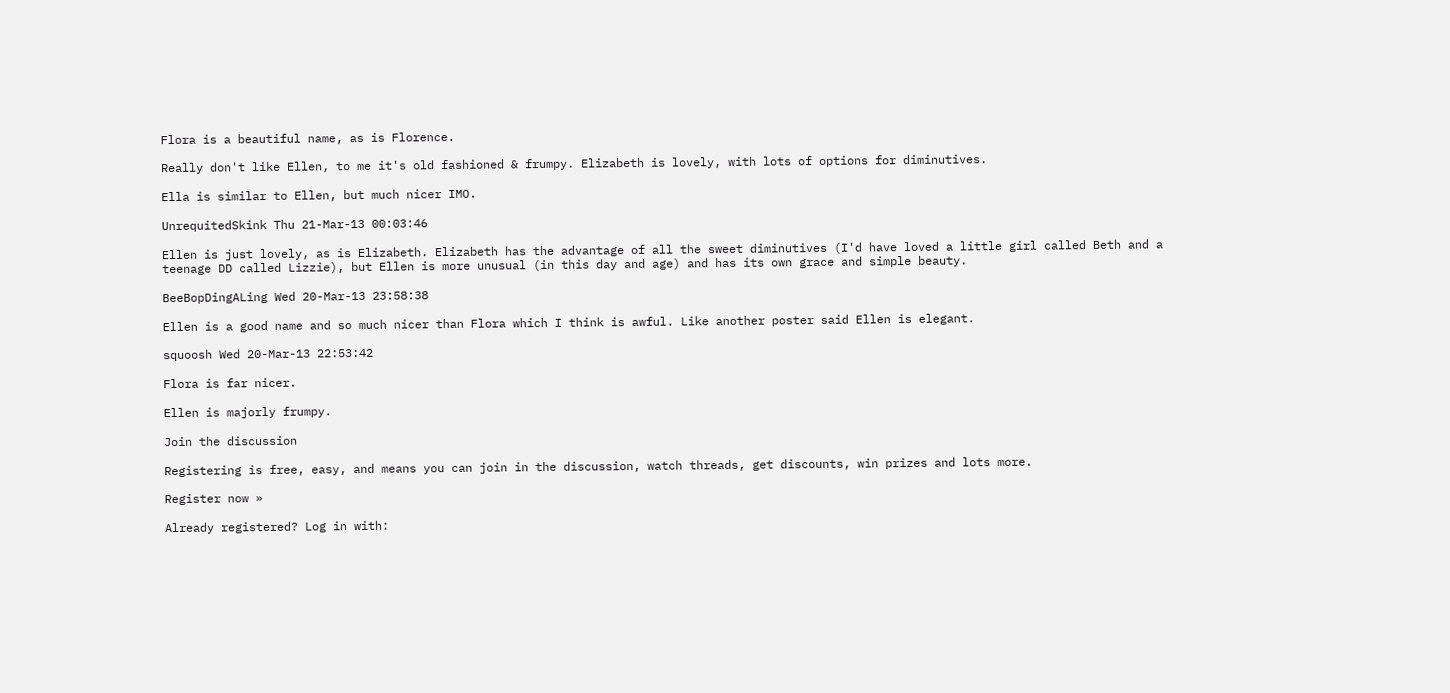Flora is a beautiful name, as is Florence.

Really don't like Ellen, to me it's old fashioned & frumpy. Elizabeth is lovely, with lots of options for diminutives.

Ella is similar to Ellen, but much nicer IMO.

UnrequitedSkink Thu 21-Mar-13 00:03:46

Ellen is just lovely, as is Elizabeth. Elizabeth has the advantage of all the sweet diminutives (I'd have loved a little girl called Beth and a teenage DD called Lizzie), but Ellen is more unusual (in this day and age) and has its own grace and simple beauty.

BeeBopDingALing Wed 20-Mar-13 23:58:38

Ellen is a good name and so much nicer than Flora which I think is awful. Like another poster said Ellen is elegant.

squoosh Wed 20-Mar-13 22:53:42

Flora is far nicer.

Ellen is majorly frumpy.

Join the discussion

Registering is free, easy, and means you can join in the discussion, watch threads, get discounts, win prizes and lots more.

Register now »

Already registered? Log in with: